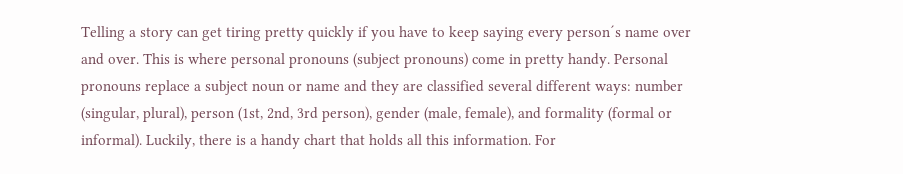Telling a story can get tiring pretty quickly if you have to keep saying every person´s name over and over. This is where personal pronouns (subject pronouns) come in pretty handy. Personal pronouns replace a subject noun or name and they are classified several different ways: number (singular, plural), person (1st, 2nd, 3rd person), gender (male, female), and formality (formal or informal). Luckily, there is a handy chart that holds all this information. For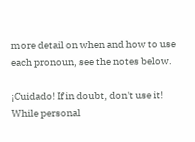more detail on when and how to use each pronoun, see the notes below.

¡Cuidado! If in doubt, don't use it! While personal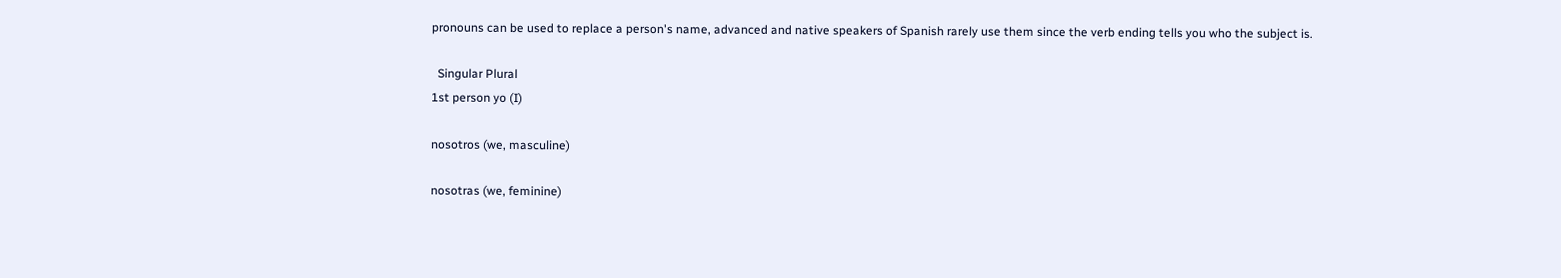pronouns can be used to replace a person's name, advanced and native speakers of Spanish rarely use them since the verb ending tells you who the subject is.

  Singular Plural
1st person yo (I)

nosotros (we, masculine)

nosotras (we, feminine)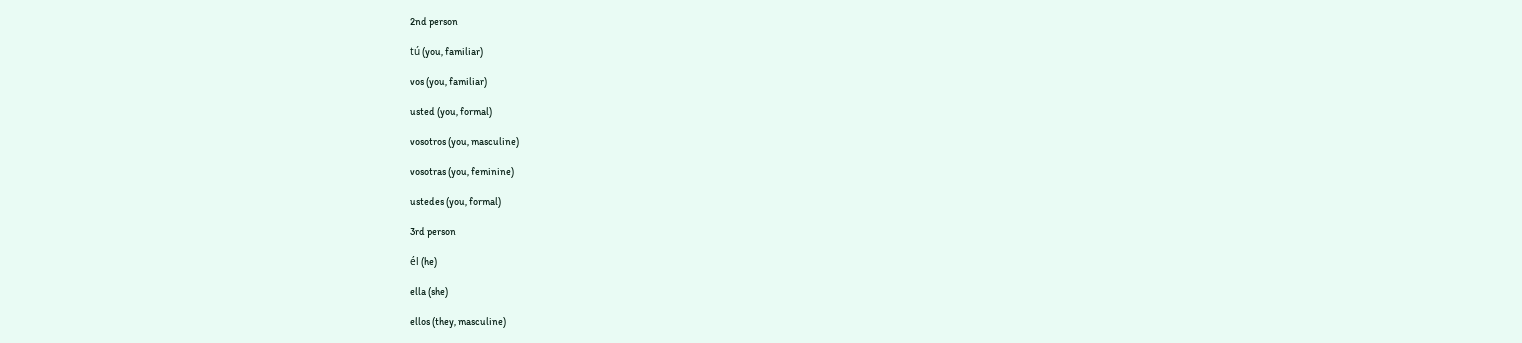2nd person

tú (you, familiar)

vos (you, familiar)

usted (you, formal)

vosotros (you, masculine)

vosotras (you, feminine)

ustedes (you, formal)

3rd person

él (he)

ella (she)

ellos (they, masculine)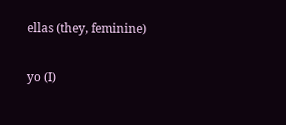ellas (they, feminine)

yo (I)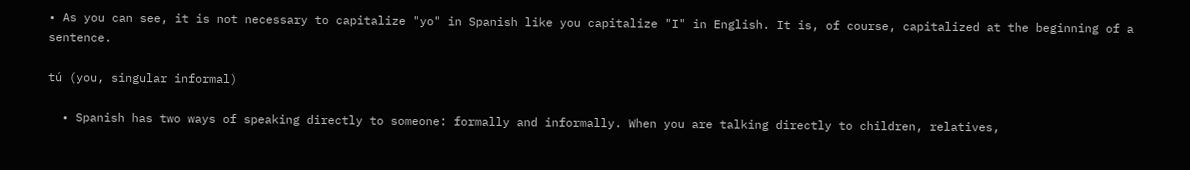• As you can see, it is not necessary to capitalize "yo" in Spanish like you capitalize "I" in English. It is, of course, capitalized at the beginning of a sentence.

tú (you, singular informal)

  • Spanish has two ways of speaking directly to someone: formally and informally. When you are talking directly to children, relatives,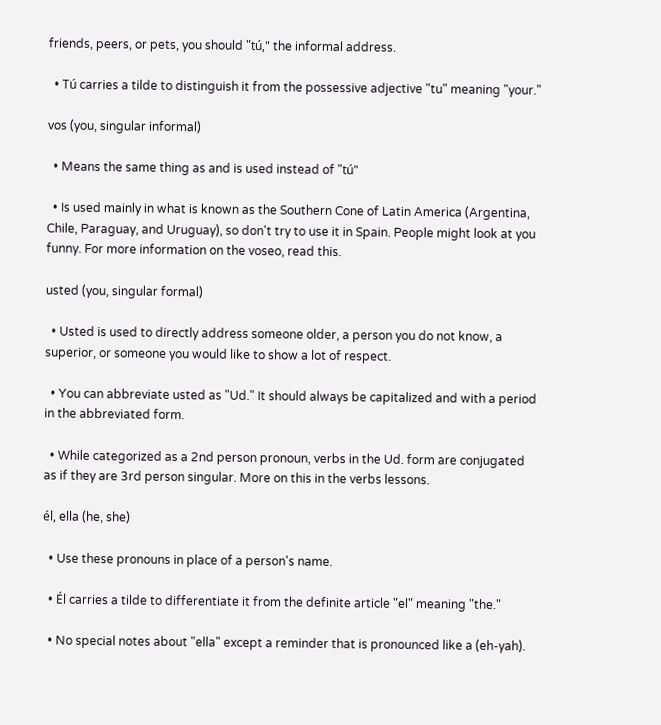friends, peers, or pets, you should "tú," the informal address.

  • Tú carries a tilde to distinguish it from the possessive adjective "tu" meaning "your."

vos (you, singular informal)

  • Means the same thing as and is used instead of "tú"

  • Is used mainly in what is known as the Southern Cone of Latin America (Argentina, Chile, Paraguay, and Uruguay), so don't try to use it in Spain. People might look at you funny. For more information on the voseo, read this.

usted (you, singular formal)

  • Usted is used to directly address someone older, a person you do not know, a superior, or someone you would like to show a lot of respect.

  • You can abbreviate usted as "Ud." It should always be capitalized and with a period in the abbreviated form.

  • While categorized as a 2nd person pronoun, verbs in the Ud. form are conjugated as if they are 3rd person singular. More on this in the verbs lessons.

él, ella (he, she)

  • Use these pronouns in place of a person's name.

  • Él carries a tilde to differentiate it from the definite article "el" meaning "the."

  • No special notes about "ella" except a reminder that is pronounced like a (eh-yah).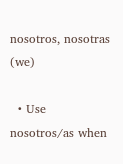nosotros, nosotras (we)

  • Use nosotros/as when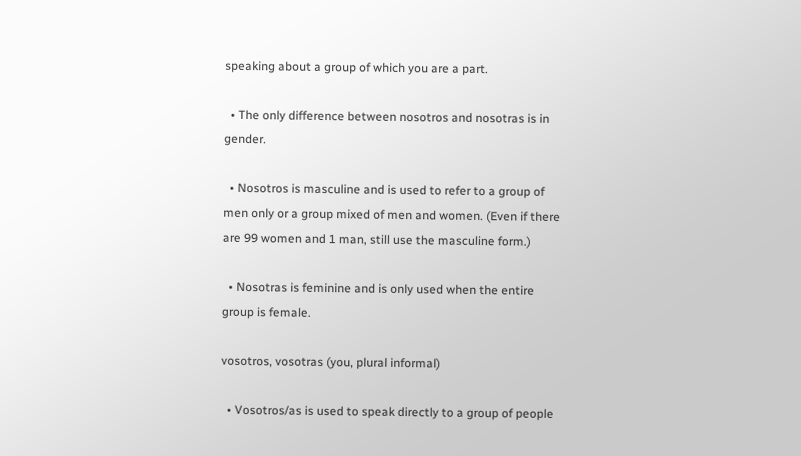speaking about a group of which you are a part.

  • The only difference between nosotros and nosotras is in gender.

  • Nosotros is masculine and is used to refer to a group of men only or a group mixed of men and women. (Even if there are 99 women and 1 man, still use the masculine form.)

  • Nosotras is feminine and is only used when the entire group is female.

vosotros, vosotras (you, plural informal)

  • Vosotros/as is used to speak directly to a group of people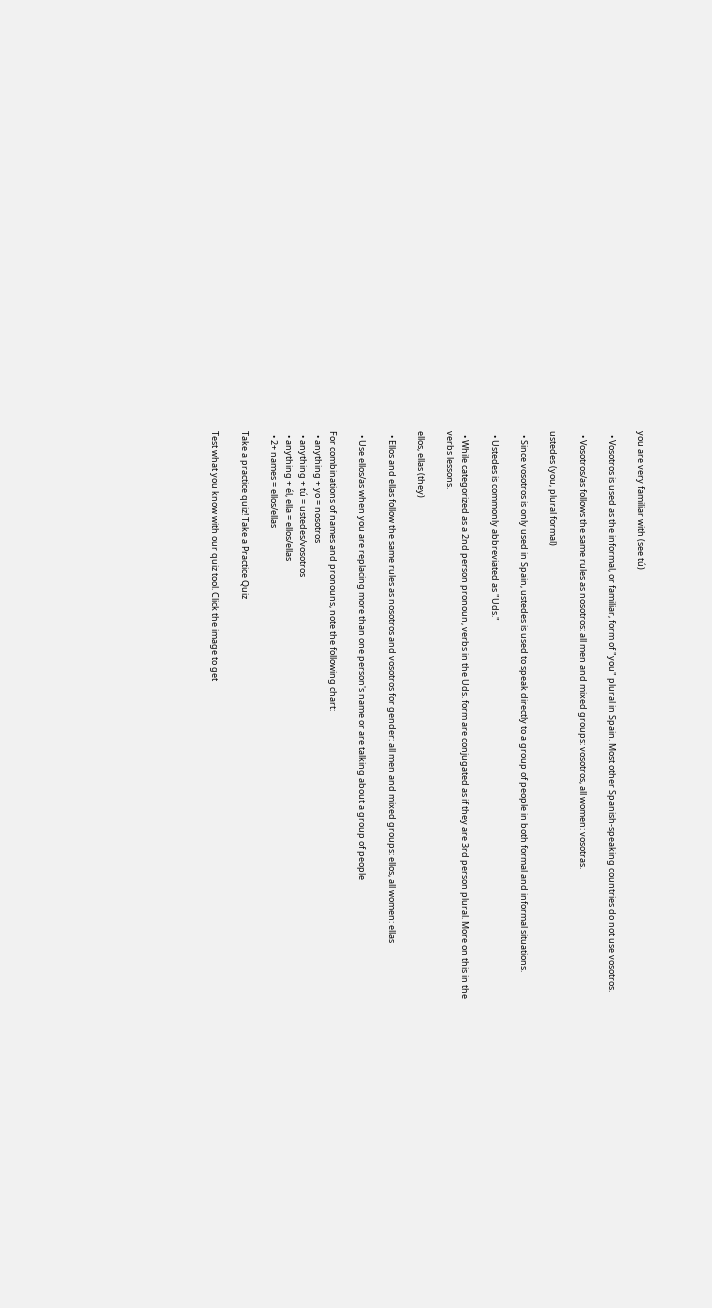you are very familiar with (see tú)

  • Vosotros is used as the informal, or familiar, form of "you" plural in Spain. Most other Spanish-speaking countries do not use vosotros.

  • Vosotros/as follows the same rules as nosotros: all men and mixed groups: vosotros, all women: vosotras.

ustedes (you, plural formal)

  • Since vosotros is only used in Spain, ustedes is used to speak directly to a group of people in both formal and informal situations.

  • Ustedes is commonly abbreviated as "Uds."

  • While categorized as a 2nd person pronoun, verbs in the Uds. form are conjugated as if they are 3rd person plural. More on this in the verbs lessons.

ellos, ellas (they)

  • Ellos and ellas follow the same rules as nosotros and vosotros for gender: all men and mixed groups: ellos, all women: ellas

  • Use ellos/as when you are replacing more than one person's name or are talking about a group of people

For combinations of names and pronouns, note the following chart:
  • anything + yo = nosotros
  • anything + tú = ustedes/vosotros
  • anything + él, ella = ellos/ellas
  • 2+ names = ellos/ellas

Take a practice quiz! Take a Practice Quiz

Test what you know with our quiz tool. Click the image to get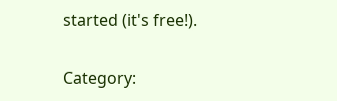started (it's free!).

Category: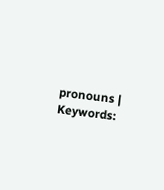pronouns | Keywords: